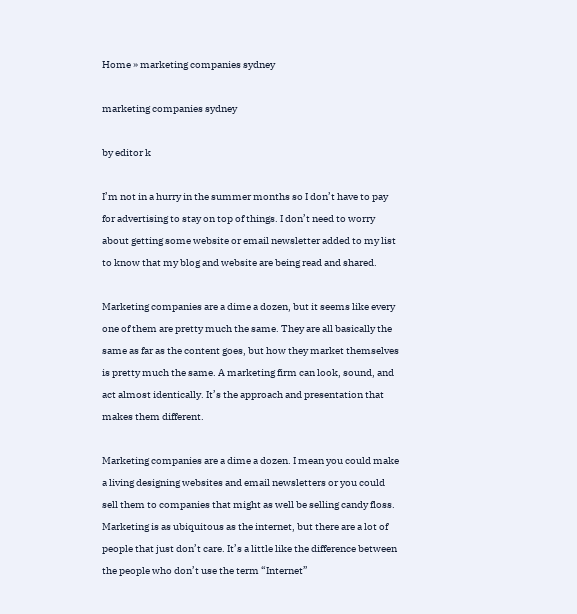Home » marketing companies sydney

marketing companies sydney

by editor k

I’m not in a hurry in the summer months so I don’t have to pay for advertising to stay on top of things. I don’t need to worry about getting some website or email newsletter added to my list to know that my blog and website are being read and shared.

Marketing companies are a dime a dozen, but it seems like every one of them are pretty much the same. They are all basically the same as far as the content goes, but how they market themselves is pretty much the same. A marketing firm can look, sound, and act almost identically. It’s the approach and presentation that makes them different.

Marketing companies are a dime a dozen. I mean you could make a living designing websites and email newsletters or you could sell them to companies that might as well be selling candy floss. Marketing is as ubiquitous as the internet, but there are a lot of people that just don’t care. It’s a little like the difference between the people who don’t use the term “Internet”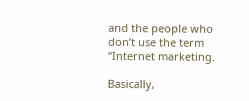and the people who don’t use the term “Internet marketing.

Basically,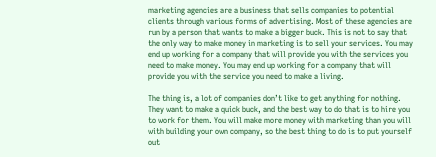marketing agencies are a business that sells companies to potential clients through various forms of advertising. Most of these agencies are run by a person that wants to make a bigger buck. This is not to say that the only way to make money in marketing is to sell your services. You may end up working for a company that will provide you with the services you need to make money. You may end up working for a company that will provide you with the service you need to make a living.

The thing is, a lot of companies don’t like to get anything for nothing. They want to make a quick buck, and the best way to do that is to hire you to work for them. You will make more money with marketing than you will with building your own company, so the best thing to do is to put yourself out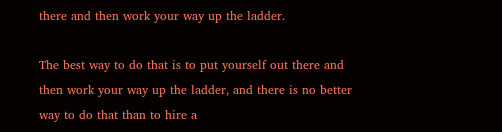there and then work your way up the ladder.

The best way to do that is to put yourself out there and then work your way up the ladder, and there is no better way to do that than to hire a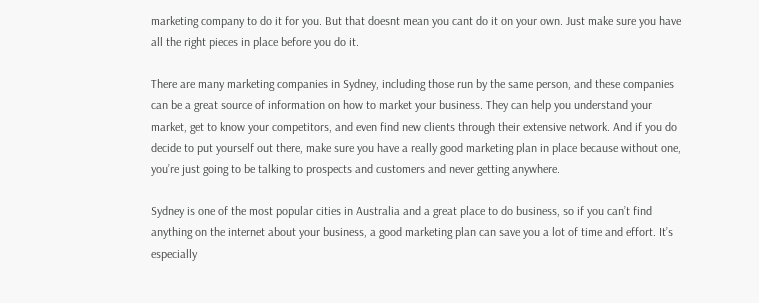marketing company to do it for you. But that doesnt mean you cant do it on your own. Just make sure you have all the right pieces in place before you do it.

There are many marketing companies in Sydney, including those run by the same person, and these companies can be a great source of information on how to market your business. They can help you understand your market, get to know your competitors, and even find new clients through their extensive network. And if you do decide to put yourself out there, make sure you have a really good marketing plan in place because without one, you’re just going to be talking to prospects and customers and never getting anywhere.

Sydney is one of the most popular cities in Australia and a great place to do business, so if you can’t find anything on the internet about your business, a good marketing plan can save you a lot of time and effort. It’s especially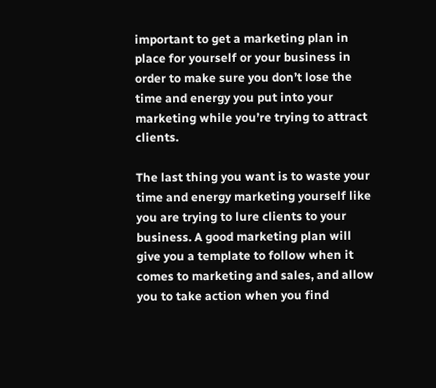important to get a marketing plan in place for yourself or your business in order to make sure you don’t lose the time and energy you put into your marketing while you’re trying to attract clients.

The last thing you want is to waste your time and energy marketing yourself like you are trying to lure clients to your business. A good marketing plan will give you a template to follow when it comes to marketing and sales, and allow you to take action when you find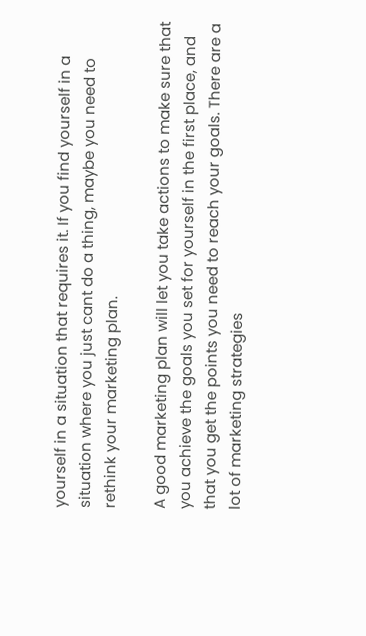yourself in a situation that requires it. If you find yourself in a situation where you just cant do a thing, maybe you need to rethink your marketing plan.

A good marketing plan will let you take actions to make sure that you achieve the goals you set for yourself in the first place, and that you get the points you need to reach your goals. There are a lot of marketing strategies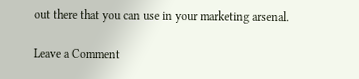out there that you can use in your marketing arsenal.

Leave a Comment